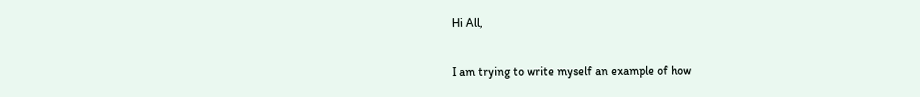Hi All,

I am trying to write myself an example of how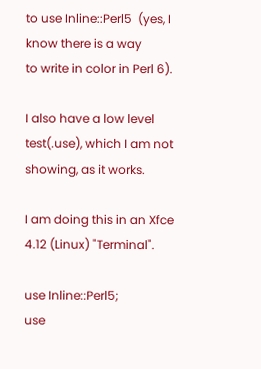to use Inline::Perl5  (yes, I know there is a way
to write in color in Perl 6).

I also have a low level test(.use), which I am not
showing, as it works.

I am doing this in an Xfce 4.12 (Linux) "Terminal".

use Inline::Perl5;
use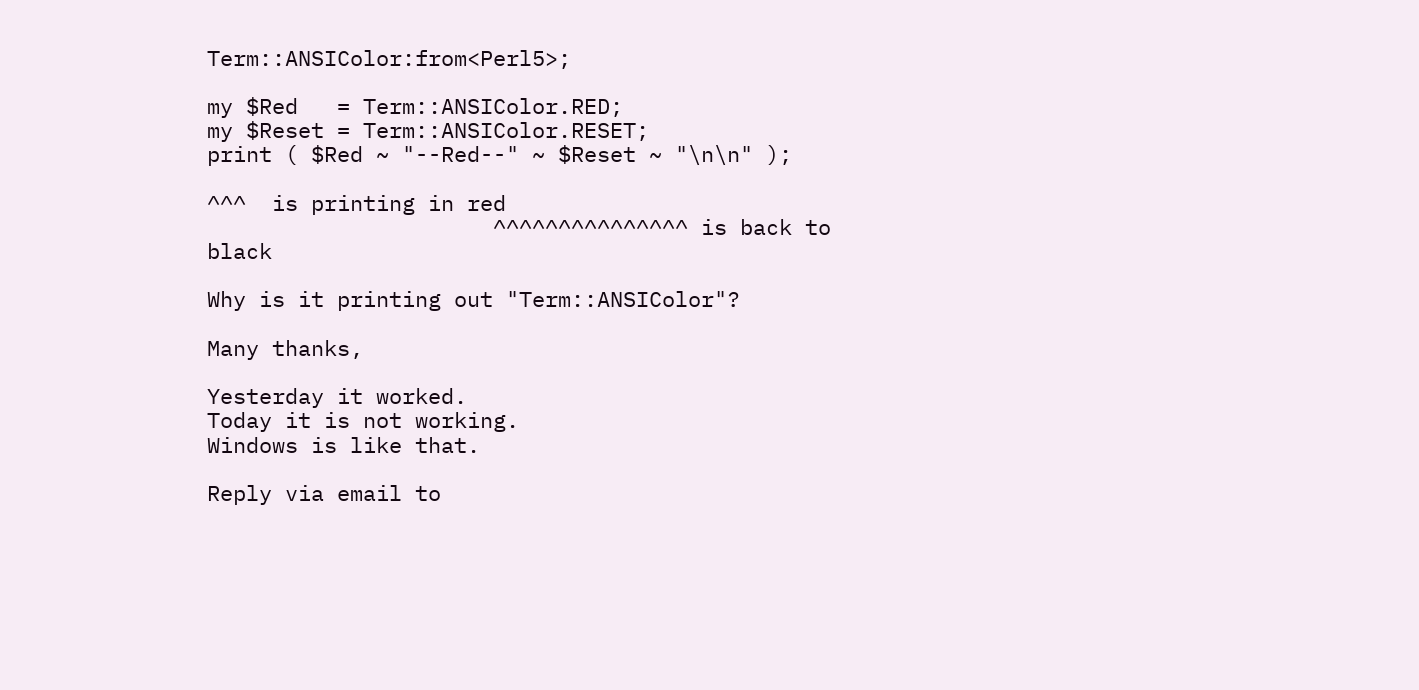Term::ANSIColor:from<Perl5>;

my $Red   = Term::ANSIColor.RED;
my $Reset = Term::ANSIColor.RESET;
print ( $Red ~ "--Red--" ~ $Reset ~ "\n\n" );

^^^  is printing in red
                      ^^^^^^^^^^^^^^^ is back to black

Why is it printing out "Term::ANSIColor"?

Many thanks,

Yesterday it worked.
Today it is not working.
Windows is like that.

Reply via email to